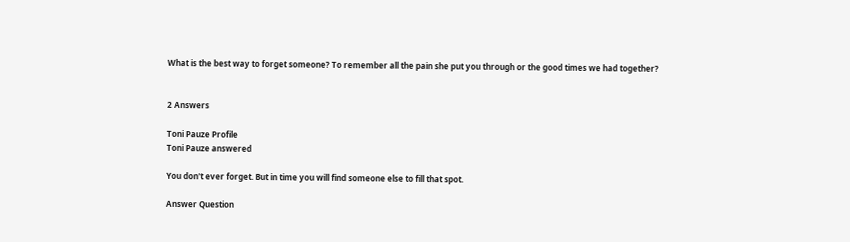What is the best way to forget someone? To remember all the pain she put you through or the good times we had together?


2 Answers

Toni Pauze Profile
Toni Pauze answered

You don't ever forget. But in time you will find someone else to fill that spot.

Answer Question